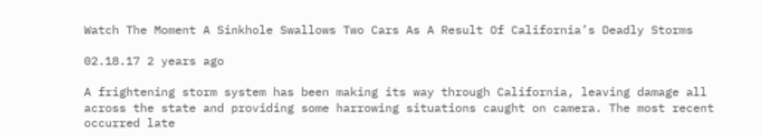Watch The Moment A Sinkhole Swallows Two Cars As A Result Of California’s Deadly Storms

02.18.17 2 years ago

A frightening storm system has been making its way through California, leaving damage all across the state and providing some harrowing situations caught on camera. The most recent occurred late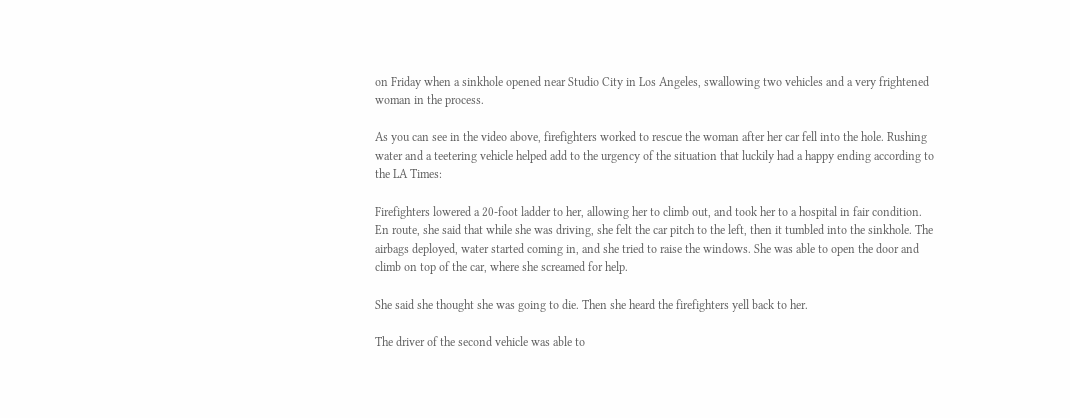on Friday when a sinkhole opened near Studio City in Los Angeles, swallowing two vehicles and a very frightened woman in the process.

As you can see in the video above, firefighters worked to rescue the woman after her car fell into the hole. Rushing water and a teetering vehicle helped add to the urgency of the situation that luckily had a happy ending according to the LA Times:

Firefighters lowered a 20-foot ladder to her, allowing her to climb out, and took her to a hospital in fair condition. En route, she said that while she was driving, she felt the car pitch to the left, then it tumbled into the sinkhole. The airbags deployed, water started coming in, and she tried to raise the windows. She was able to open the door and climb on top of the car, where she screamed for help.

She said she thought she was going to die. Then she heard the firefighters yell back to her.

The driver of the second vehicle was able to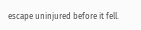escape uninjured before it fell.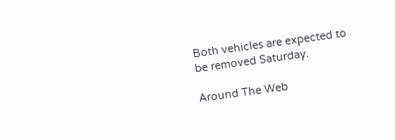Both vehicles are expected to be removed Saturday.

Around The Web